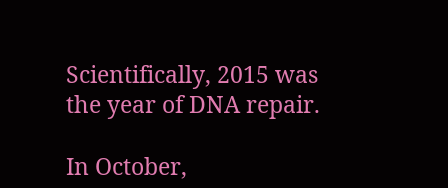Scientifically, 2015 was the year of DNA repair.

In October,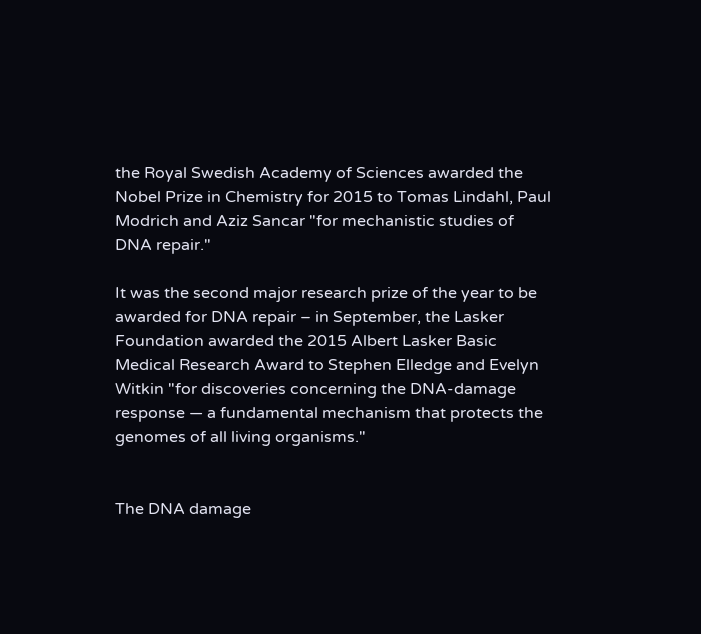the Royal Swedish Academy of Sciences awarded the Nobel Prize in Chemistry for 2015 to Tomas Lindahl, Paul Modrich and Aziz Sancar "for mechanistic studies of DNA repair."

It was the second major research prize of the year to be awarded for DNA repair – in September, the Lasker Foundation awarded the 2015 Albert Lasker Basic Medical Research Award to Stephen Elledge and Evelyn Witkin "for discoveries concerning the DNA-damage response — a fundamental mechanism that protects the genomes of all living organisms."


The DNA damage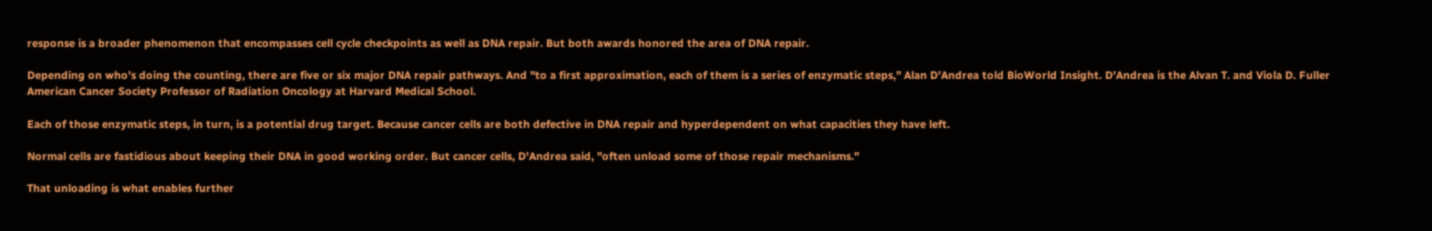response is a broader phenomenon that encompasses cell cycle checkpoints as well as DNA repair. But both awards honored the area of DNA repair.

Depending on who's doing the counting, there are five or six major DNA repair pathways. And "to a first approximation, each of them is a series of enzymatic steps," Alan D'Andrea told BioWorld Insight. D'Andrea is the Alvan T. and Viola D. Fuller American Cancer Society Professor of Radiation Oncology at Harvard Medical School.

Each of those enzymatic steps, in turn, is a potential drug target. Because cancer cells are both defective in DNA repair and hyperdependent on what capacities they have left.

Normal cells are fastidious about keeping their DNA in good working order. But cancer cells, D'Andrea said, "often unload some of those repair mechanisms."

That unloading is what enables further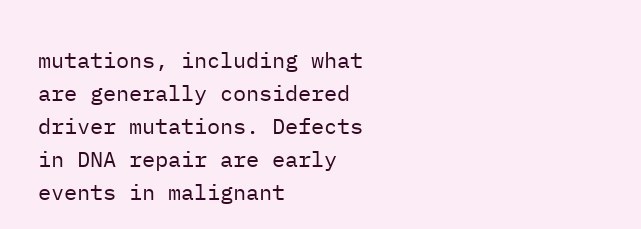mutations, including what are generally considered driver mutations. Defects in DNA repair are early events in malignant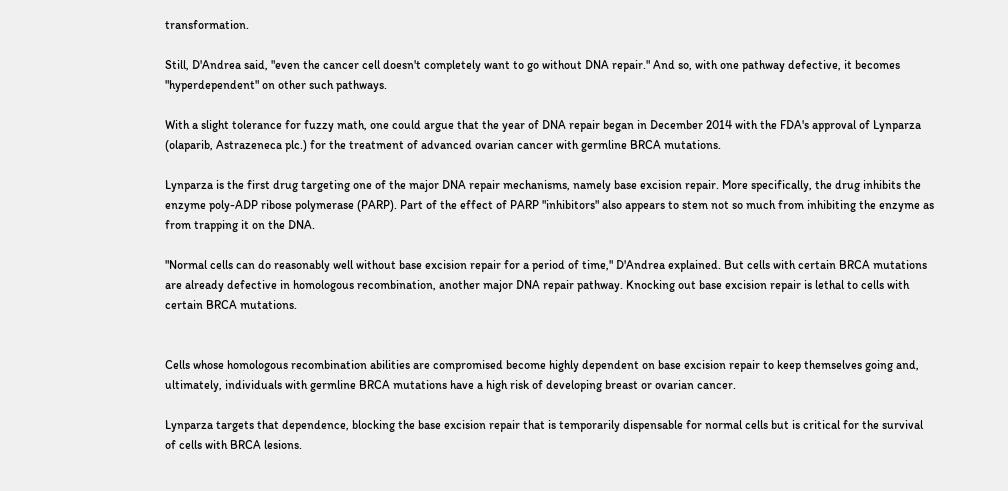transformation.

Still, D'Andrea said, "even the cancer cell doesn't completely want to go without DNA repair." And so, with one pathway defective, it becomes "hyperdependent" on other such pathways.

With a slight tolerance for fuzzy math, one could argue that the year of DNA repair began in December 2014 with the FDA's approval of Lynparza (olaparib, Astrazeneca plc.) for the treatment of advanced ovarian cancer with germline BRCA mutations.

Lynparza is the first drug targeting one of the major DNA repair mechanisms, namely base excision repair. More specifically, the drug inhibits the enzyme poly-ADP ribose polymerase (PARP). Part of the effect of PARP "inhibitors" also appears to stem not so much from inhibiting the enzyme as from trapping it on the DNA.

"Normal cells can do reasonably well without base excision repair for a period of time," D'Andrea explained. But cells with certain BRCA mutations are already defective in homologous recombination, another major DNA repair pathway. Knocking out base excision repair is lethal to cells with certain BRCA mutations.


Cells whose homologous recombination abilities are compromised become highly dependent on base excision repair to keep themselves going and, ultimately, individuals with germline BRCA mutations have a high risk of developing breast or ovarian cancer.

Lynparza targets that dependence, blocking the base excision repair that is temporarily dispensable for normal cells but is critical for the survival of cells with BRCA lesions.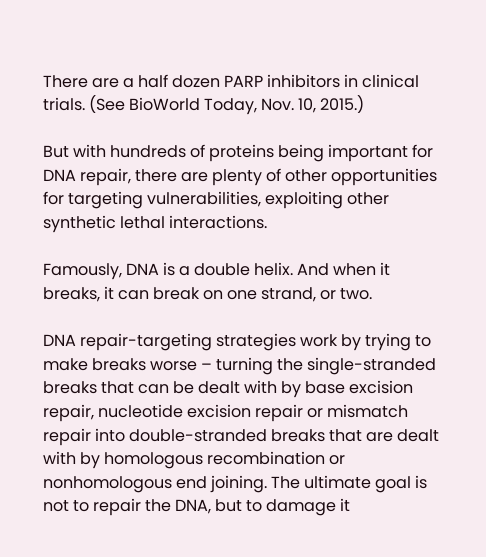There are a half dozen PARP inhibitors in clinical trials. (See BioWorld Today, Nov. 10, 2015.)

But with hundreds of proteins being important for DNA repair, there are plenty of other opportunities for targeting vulnerabilities, exploiting other synthetic lethal interactions.

Famously, DNA is a double helix. And when it breaks, it can break on one strand, or two.

DNA repair-targeting strategies work by trying to make breaks worse – turning the single-stranded breaks that can be dealt with by base excision repair, nucleotide excision repair or mismatch repair into double-stranded breaks that are dealt with by homologous recombination or nonhomologous end joining. The ultimate goal is not to repair the DNA, but to damage it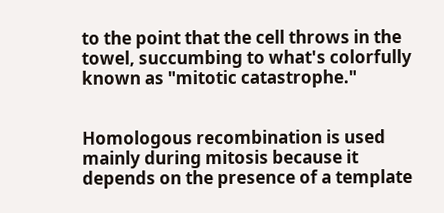to the point that the cell throws in the towel, succumbing to what's colorfully known as "mitotic catastrophe."


Homologous recombination is used mainly during mitosis because it depends on the presence of a template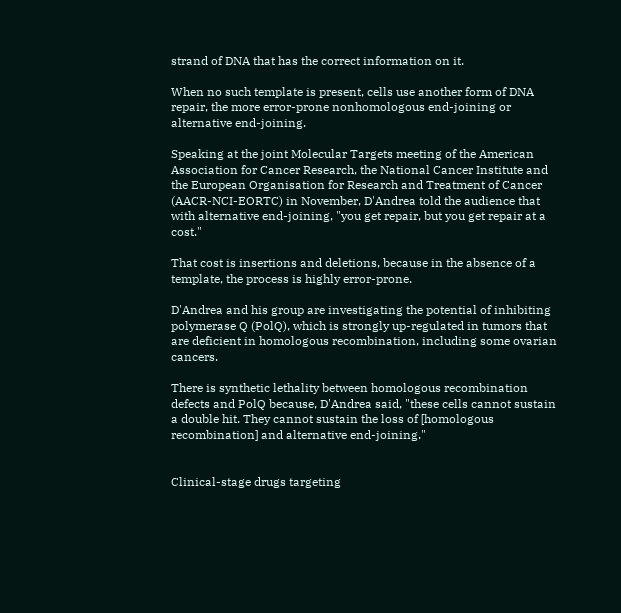strand of DNA that has the correct information on it.

When no such template is present, cells use another form of DNA repair, the more error-prone nonhomologous end-joining or alternative end-joining.

Speaking at the joint Molecular Targets meeting of the American Association for Cancer Research, the National Cancer Institute and the European Organisation for Research and Treatment of Cancer (AACR-NCI-EORTC) in November, D'Andrea told the audience that with alternative end-joining, "you get repair, but you get repair at a cost."

That cost is insertions and deletions, because in the absence of a template, the process is highly error-prone.

D'Andrea and his group are investigating the potential of inhibiting polymerase Q (PolQ), which is strongly up-regulated in tumors that are deficient in homologous recombination, including some ovarian cancers.

There is synthetic lethality between homologous recombination defects and PolQ because, D'Andrea said, "these cells cannot sustain a double hit. They cannot sustain the loss of [homologous recombination] and alternative end-joining."


Clinical-stage drugs targeting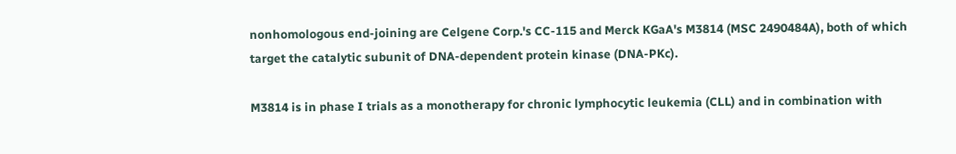nonhomologous end-joining are Celgene Corp.'s CC-115 and Merck KGaA's M3814 (MSC 2490484A), both of which target the catalytic subunit of DNA-dependent protein kinase (DNA-PKc).

M3814 is in phase I trials as a monotherapy for chronic lymphocytic leukemia (CLL) and in combination with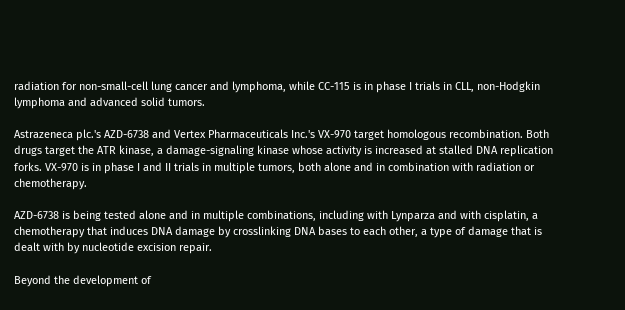radiation for non-small-cell lung cancer and lymphoma, while CC-115 is in phase I trials in CLL, non-Hodgkin lymphoma and advanced solid tumors.

Astrazeneca plc.'s AZD-6738 and Vertex Pharmaceuticals Inc.'s VX-970 target homologous recombination. Both drugs target the ATR kinase, a damage-signaling kinase whose activity is increased at stalled DNA replication forks. VX-970 is in phase I and II trials in multiple tumors, both alone and in combination with radiation or chemotherapy.

AZD-6738 is being tested alone and in multiple combinations, including with Lynparza and with cisplatin, a chemotherapy that induces DNA damage by crosslinking DNA bases to each other, a type of damage that is dealt with by nucleotide excision repair.

Beyond the development of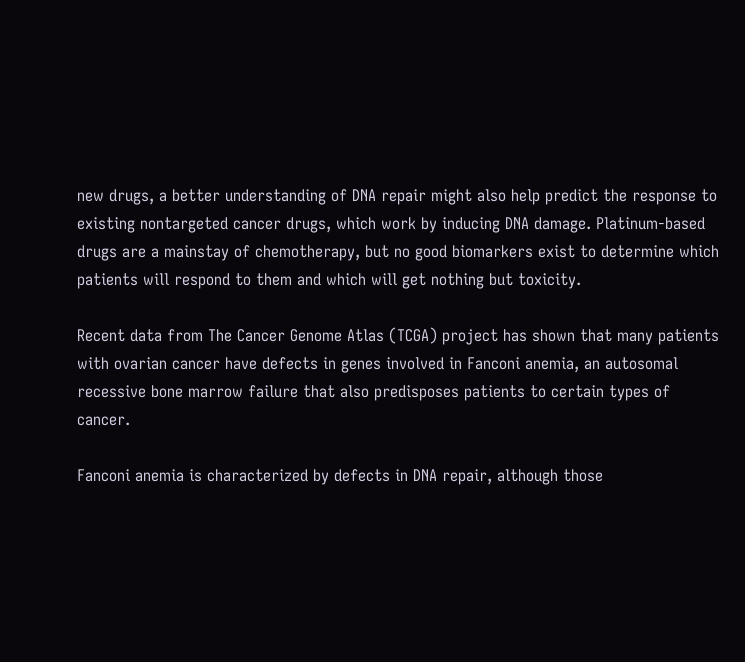new drugs, a better understanding of DNA repair might also help predict the response to existing nontargeted cancer drugs, which work by inducing DNA damage. Platinum-based drugs are a mainstay of chemotherapy, but no good biomarkers exist to determine which patients will respond to them and which will get nothing but toxicity.

Recent data from The Cancer Genome Atlas (TCGA) project has shown that many patients with ovarian cancer have defects in genes involved in Fanconi anemia, an autosomal recessive bone marrow failure that also predisposes patients to certain types of cancer.

Fanconi anemia is characterized by defects in DNA repair, although those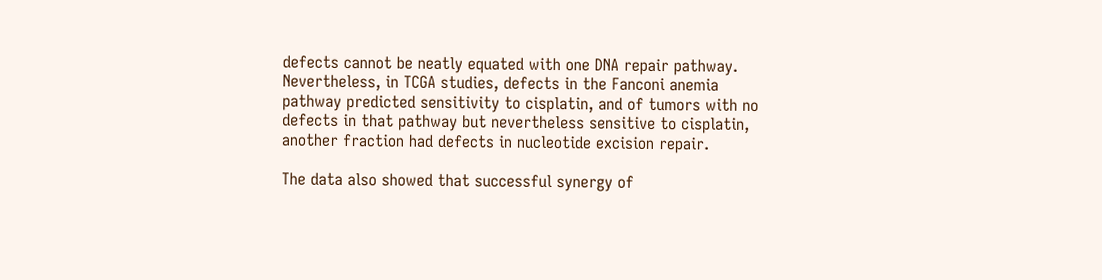defects cannot be neatly equated with one DNA repair pathway. Nevertheless, in TCGA studies, defects in the Fanconi anemia pathway predicted sensitivity to cisplatin, and of tumors with no defects in that pathway but nevertheless sensitive to cisplatin, another fraction had defects in nucleotide excision repair.

The data also showed that successful synergy of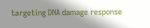targeting DNA damage response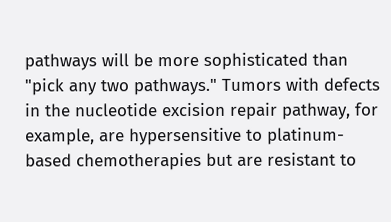pathways will be more sophisticated than "pick any two pathways." Tumors with defects in the nucleotide excision repair pathway, for example, are hypersensitive to platinum-based chemotherapies but are resistant to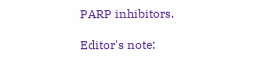PARP inhibitors.

Editor's note: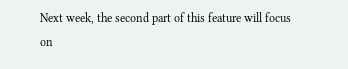Next week, the second part of this feature will focus on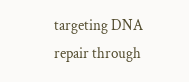targeting DNA repair through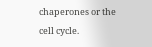chaperones or the cell cycle.